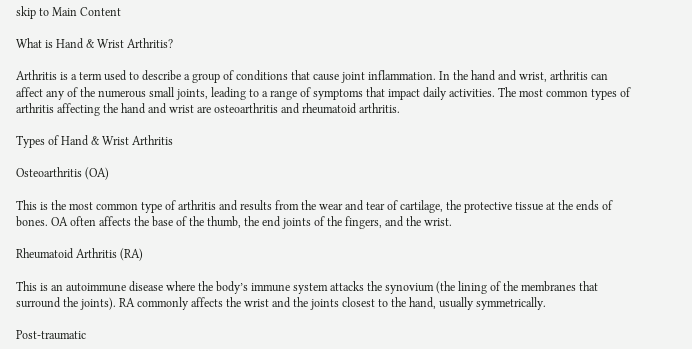skip to Main Content

What is Hand & Wrist Arthritis?

Arthritis is a term used to describe a group of conditions that cause joint inflammation. In the hand and wrist, arthritis can affect any of the numerous small joints, leading to a range of symptoms that impact daily activities. The most common types of arthritis affecting the hand and wrist are osteoarthritis and rheumatoid arthritis.

Types of Hand & Wrist Arthritis

Osteoarthritis (OA)

This is the most common type of arthritis and results from the wear and tear of cartilage, the protective tissue at the ends of bones. OA often affects the base of the thumb, the end joints of the fingers, and the wrist.

Rheumatoid Arthritis (RA)

This is an autoimmune disease where the body’s immune system attacks the synovium (the lining of the membranes that surround the joints). RA commonly affects the wrist and the joints closest to the hand, usually symmetrically.

Post-traumatic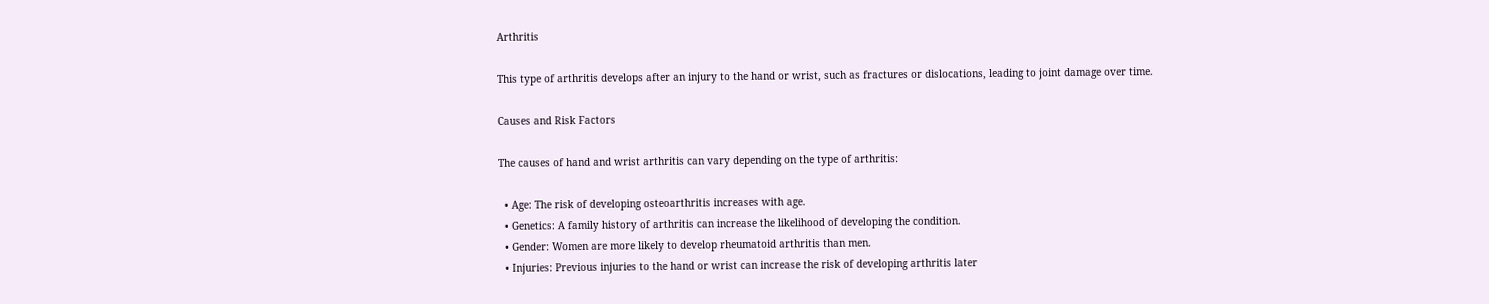Arthritis

This type of arthritis develops after an injury to the hand or wrist, such as fractures or dislocations, leading to joint damage over time.

Causes and Risk Factors

The causes of hand and wrist arthritis can vary depending on the type of arthritis:

  • Age: The risk of developing osteoarthritis increases with age.
  • Genetics: A family history of arthritis can increase the likelihood of developing the condition.
  • Gender: Women are more likely to develop rheumatoid arthritis than men.
  • Injuries: Previous injuries to the hand or wrist can increase the risk of developing arthritis later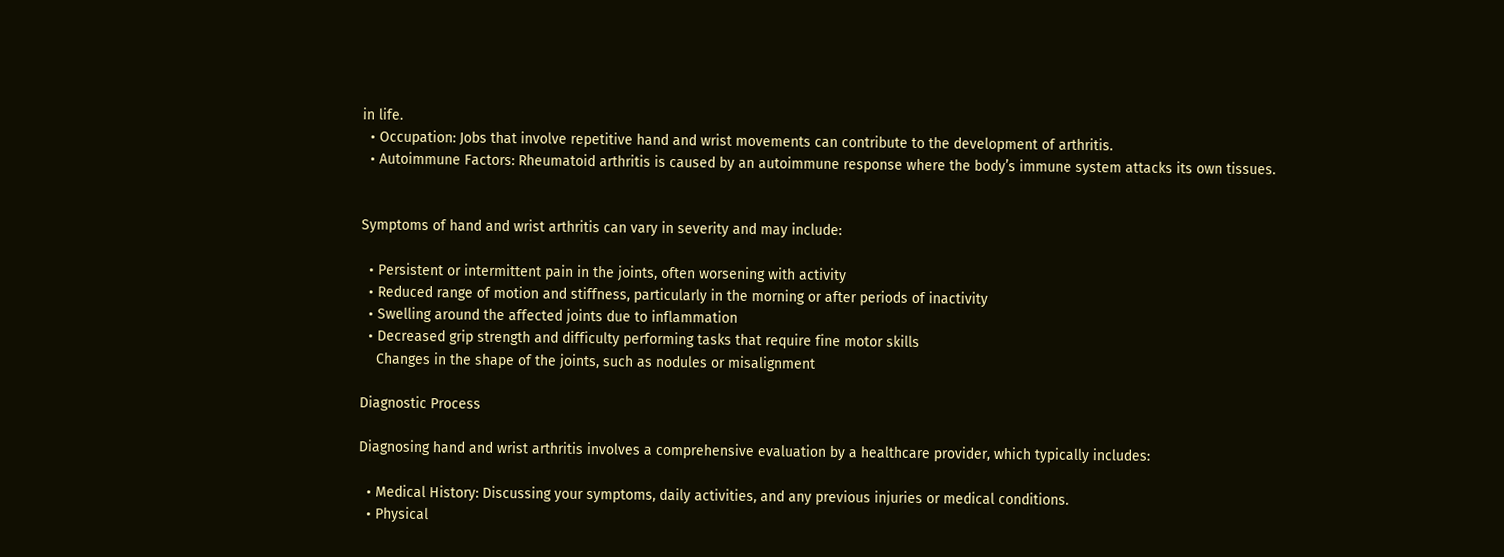in life.
  • Occupation: Jobs that involve repetitive hand and wrist movements can contribute to the development of arthritis.
  • Autoimmune Factors: Rheumatoid arthritis is caused by an autoimmune response where the body’s immune system attacks its own tissues.


Symptoms of hand and wrist arthritis can vary in severity and may include:

  • Persistent or intermittent pain in the joints, often worsening with activity
  • Reduced range of motion and stiffness, particularly in the morning or after periods of inactivity
  • Swelling around the affected joints due to inflammation
  • Decreased grip strength and difficulty performing tasks that require fine motor skills
    Changes in the shape of the joints, such as nodules or misalignment

Diagnostic Process

Diagnosing hand and wrist arthritis involves a comprehensive evaluation by a healthcare provider, which typically includes:

  • Medical History: Discussing your symptoms, daily activities, and any previous injuries or medical conditions.
  • Physical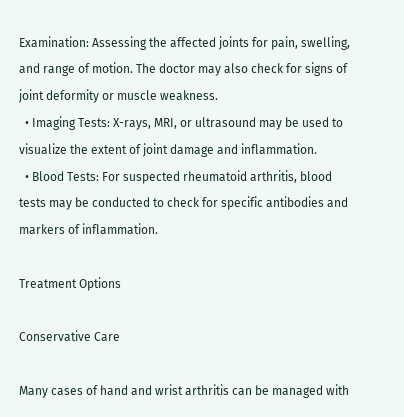Examination: Assessing the affected joints for pain, swelling, and range of motion. The doctor may also check for signs of joint deformity or muscle weakness.
  • Imaging Tests: X-rays, MRI, or ultrasound may be used to visualize the extent of joint damage and inflammation.
  • Blood Tests: For suspected rheumatoid arthritis, blood tests may be conducted to check for specific antibodies and markers of inflammation.

Treatment Options

Conservative Care

Many cases of hand and wrist arthritis can be managed with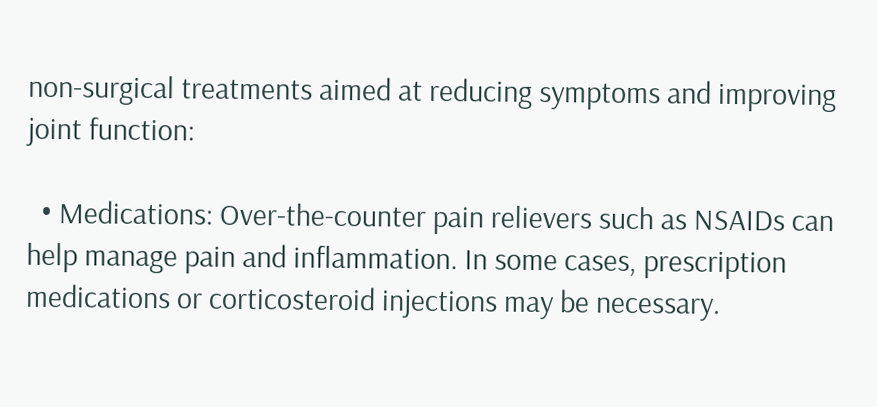non-surgical treatments aimed at reducing symptoms and improving joint function:

  • Medications: Over-the-counter pain relievers such as NSAIDs can help manage pain and inflammation. In some cases, prescription medications or corticosteroid injections may be necessary.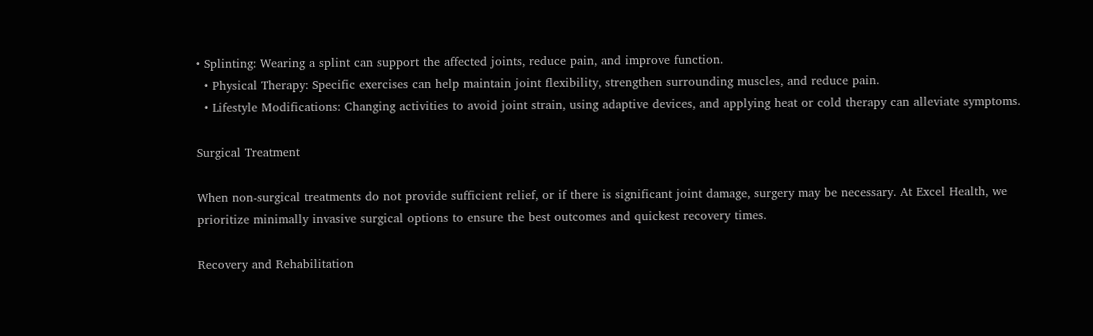• Splinting: Wearing a splint can support the affected joints, reduce pain, and improve function.
  • Physical Therapy: Specific exercises can help maintain joint flexibility, strengthen surrounding muscles, and reduce pain.
  • Lifestyle Modifications: Changing activities to avoid joint strain, using adaptive devices, and applying heat or cold therapy can alleviate symptoms.

Surgical Treatment

When non-surgical treatments do not provide sufficient relief, or if there is significant joint damage, surgery may be necessary. At Excel Health, we prioritize minimally invasive surgical options to ensure the best outcomes and quickest recovery times.

Recovery and Rehabilitation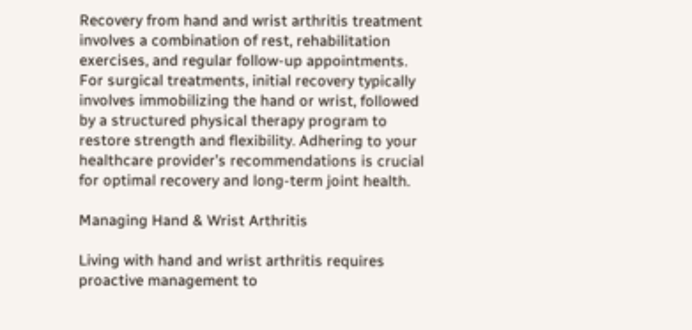Recovery from hand and wrist arthritis treatment involves a combination of rest, rehabilitation exercises, and regular follow-up appointments. For surgical treatments, initial recovery typically involves immobilizing the hand or wrist, followed by a structured physical therapy program to restore strength and flexibility. Adhering to your healthcare provider’s recommendations is crucial for optimal recovery and long-term joint health.

Managing Hand & Wrist Arthritis

Living with hand and wrist arthritis requires proactive management to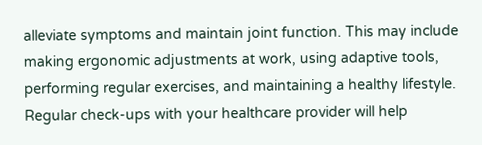alleviate symptoms and maintain joint function. This may include making ergonomic adjustments at work, using adaptive tools, performing regular exercises, and maintaining a healthy lifestyle. Regular check-ups with your healthcare provider will help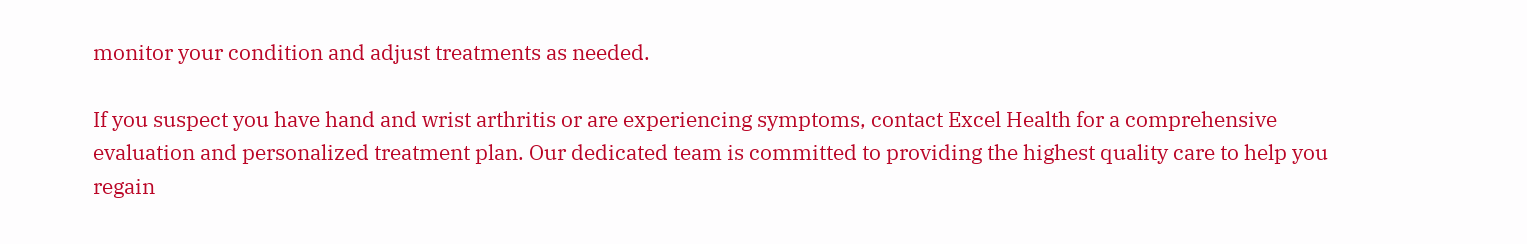monitor your condition and adjust treatments as needed.

If you suspect you have hand and wrist arthritis or are experiencing symptoms, contact Excel Health for a comprehensive evaluation and personalized treatment plan. Our dedicated team is committed to providing the highest quality care to help you regain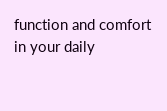function and comfort in your daily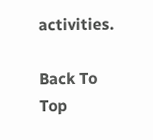activities.

Back To Top